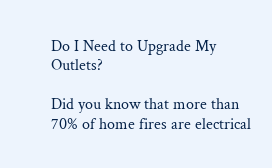Do I Need to Upgrade My Outlets?

Did you know that more than 70% of home fires are electrical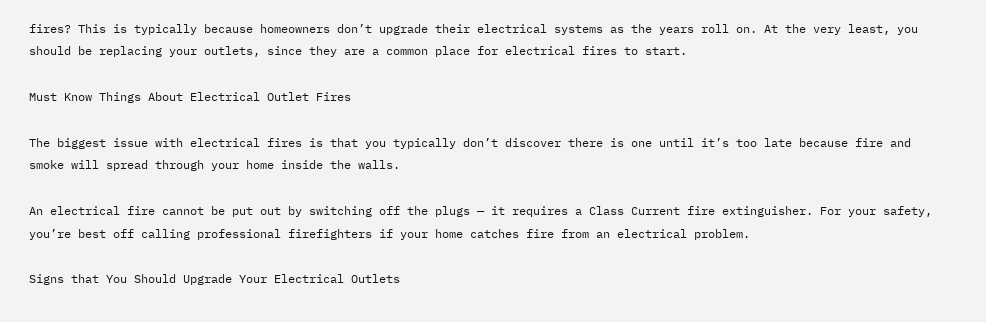fires? This is typically because homeowners don’t upgrade their electrical systems as the years roll on. At the very least, you should be replacing your outlets, since they are a common place for electrical fires to start.

Must Know Things About Electrical Outlet Fires

The biggest issue with electrical fires is that you typically don’t discover there is one until it’s too late because fire and smoke will spread through your home inside the walls.

An electrical fire cannot be put out by switching off the plugs — it requires a Class Current fire extinguisher. For your safety, you’re best off calling professional firefighters if your home catches fire from an electrical problem.

Signs that You Should Upgrade Your Electrical Outlets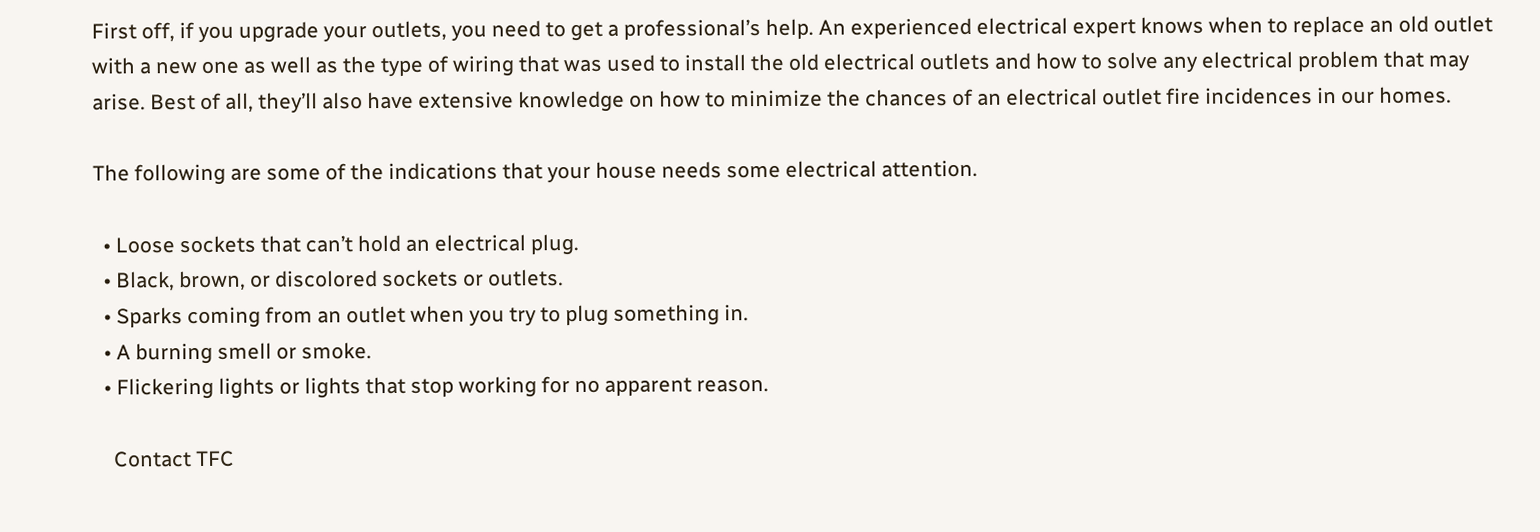First off, if you upgrade your outlets, you need to get a professional’s help. An experienced electrical expert knows when to replace an old outlet with a new one as well as the type of wiring that was used to install the old electrical outlets and how to solve any electrical problem that may arise. Best of all, they’ll also have extensive knowledge on how to minimize the chances of an electrical outlet fire incidences in our homes.

The following are some of the indications that your house needs some electrical attention.

  • Loose sockets that can’t hold an electrical plug.
  • Black, brown, or discolored sockets or outlets.
  • Sparks coming from an outlet when you try to plug something in.
  • A burning smell or smoke.
  • Flickering lights or lights that stop working for no apparent reason.

    Contact TFC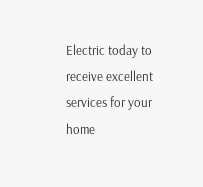Electric today to receive excellent services for your home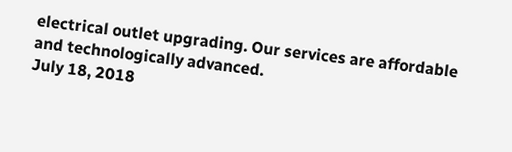electrical outlet upgrading. Our services are affordable and technologically advanced.
July 18, 2018